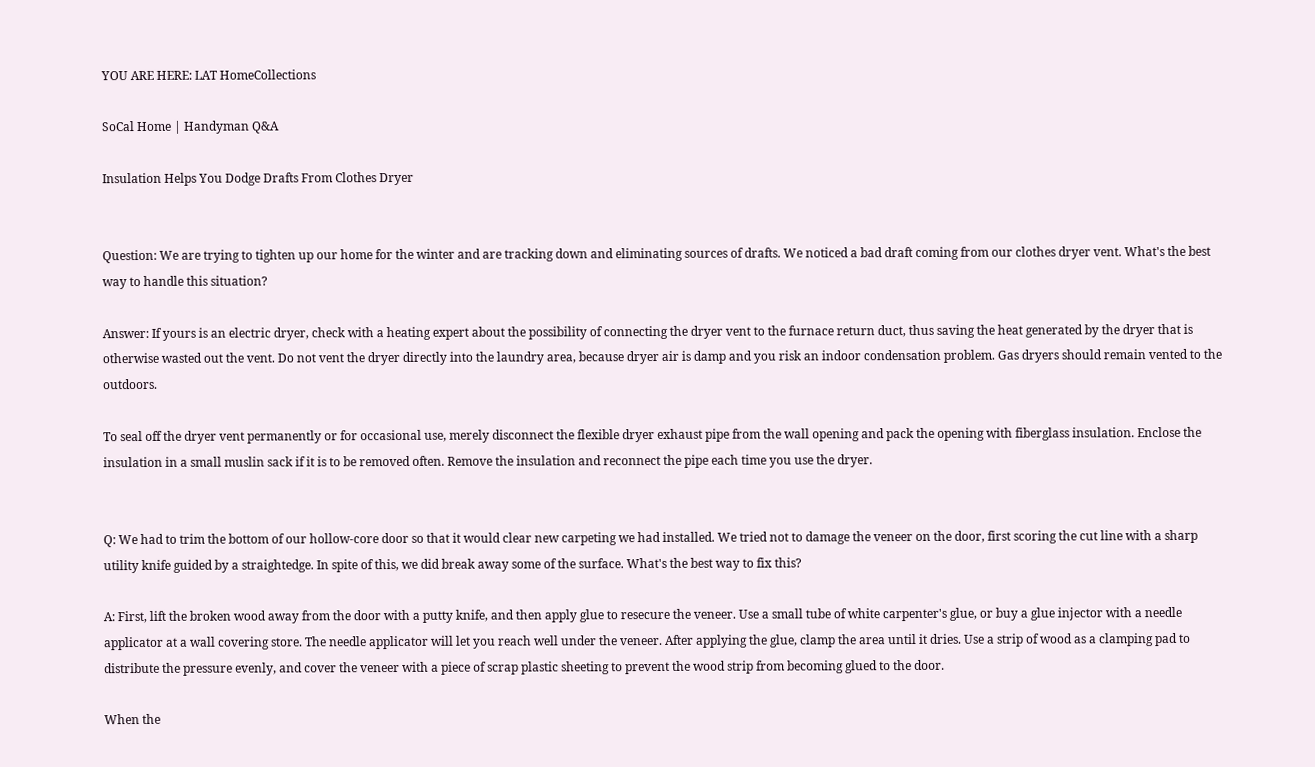YOU ARE HERE: LAT HomeCollections

SoCal Home | Handyman Q&A

Insulation Helps You Dodge Drafts From Clothes Dryer


Question: We are trying to tighten up our home for the winter and are tracking down and eliminating sources of drafts. We noticed a bad draft coming from our clothes dryer vent. What's the best way to handle this situation?

Answer: If yours is an electric dryer, check with a heating expert about the possibility of connecting the dryer vent to the furnace return duct, thus saving the heat generated by the dryer that is otherwise wasted out the vent. Do not vent the dryer directly into the laundry area, because dryer air is damp and you risk an indoor condensation problem. Gas dryers should remain vented to the outdoors.

To seal off the dryer vent permanently or for occasional use, merely disconnect the flexible dryer exhaust pipe from the wall opening and pack the opening with fiberglass insulation. Enclose the insulation in a small muslin sack if it is to be removed often. Remove the insulation and reconnect the pipe each time you use the dryer.


Q: We had to trim the bottom of our hollow-core door so that it would clear new carpeting we had installed. We tried not to damage the veneer on the door, first scoring the cut line with a sharp utility knife guided by a straightedge. In spite of this, we did break away some of the surface. What's the best way to fix this?

A: First, lift the broken wood away from the door with a putty knife, and then apply glue to resecure the veneer. Use a small tube of white carpenter's glue, or buy a glue injector with a needle applicator at a wall covering store. The needle applicator will let you reach well under the veneer. After applying the glue, clamp the area until it dries. Use a strip of wood as a clamping pad to distribute the pressure evenly, and cover the veneer with a piece of scrap plastic sheeting to prevent the wood strip from becoming glued to the door.

When the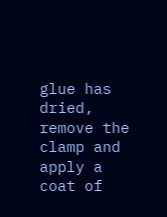glue has dried, remove the clamp and apply a coat of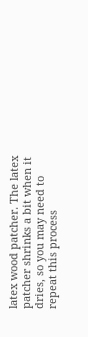latex wood patcher. The latex patcher shrinks a bit when it dries, so you may need to repeat this process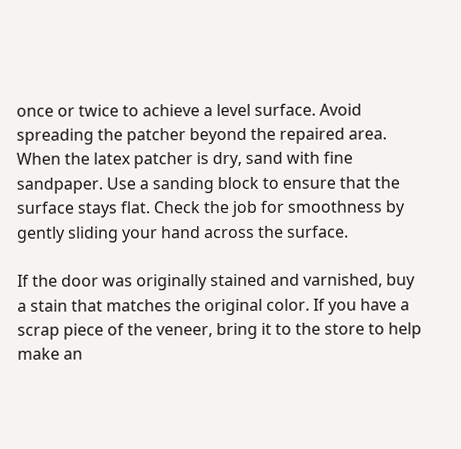once or twice to achieve a level surface. Avoid spreading the patcher beyond the repaired area. When the latex patcher is dry, sand with fine sandpaper. Use a sanding block to ensure that the surface stays flat. Check the job for smoothness by gently sliding your hand across the surface.

If the door was originally stained and varnished, buy a stain that matches the original color. If you have a scrap piece of the veneer, bring it to the store to help make an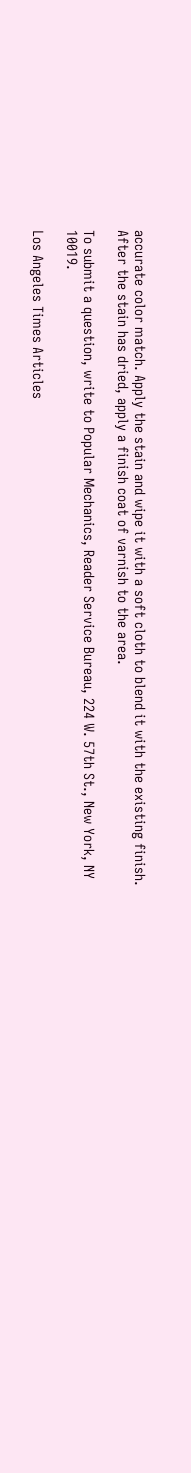accurate color match. Apply the stain and wipe it with a soft cloth to blend it with the existing finish. After the stain has dried, apply a finish coat of varnish to the area.

To submit a question, write to Popular Mechanics, Reader Service Bureau, 224 W. 57th St., New York, NY 10019.

Los Angeles Times Articles